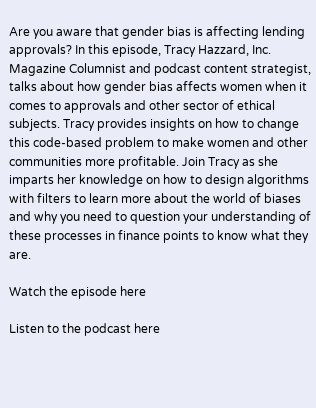Are you aware that gender bias is affecting lending approvals? In this episode, Tracy Hazzard, Inc. Magazine Columnist and podcast content strategist, talks about how gender bias affects women when it comes to approvals and other sector of ethical subjects. Tracy provides insights on how to change this code-based problem to make women and other communities more profitable. Join Tracy as she imparts her knowledge on how to design algorithms with filters to learn more about the world of biases and why you need to question your understanding of these processes in finance points to know what they are.

Watch the episode here

Listen to the podcast here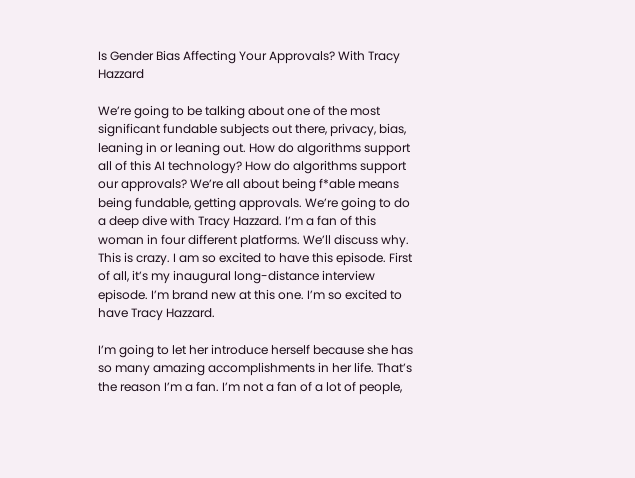Is Gender Bias Affecting Your Approvals? With Tracy Hazzard

We’re going to be talking about one of the most significant fundable subjects out there, privacy, bias, leaning in or leaning out. How do algorithms support all of this AI technology? How do algorithms support our approvals? We’re all about being f*able means being fundable, getting approvals. We’re going to do a deep dive with Tracy Hazzard. I’m a fan of this woman in four different platforms. We’ll discuss why. This is crazy. I am so excited to have this episode. First of all, it’s my inaugural long-distance interview episode. I’m brand new at this one. I’m so excited to have Tracy Hazzard.

I’m going to let her introduce herself because she has so many amazing accomplishments in her life. That’s the reason I’m a fan. I’m not a fan of a lot of people,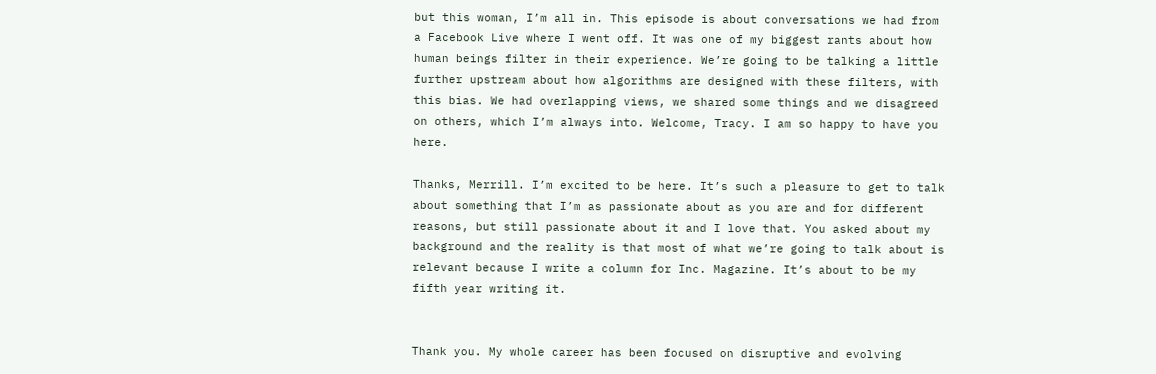but this woman, I’m all in. This episode is about conversations we had from a Facebook Live where I went off. It was one of my biggest rants about how human beings filter in their experience. We’re going to be talking a little further upstream about how algorithms are designed with these filters, with this bias. We had overlapping views, we shared some things and we disagreed on others, which I’m always into. Welcome, Tracy. I am so happy to have you here.

Thanks, Merrill. I’m excited to be here. It’s such a pleasure to get to talk about something that I’m as passionate about as you are and for different reasons, but still passionate about it and I love that. You asked about my background and the reality is that most of what we’re going to talk about is relevant because I write a column for Inc. Magazine. It’s about to be my fifth year writing it.


Thank you. My whole career has been focused on disruptive and evolving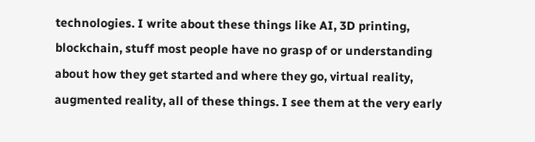technologies. I write about these things like AI, 3D printing, blockchain, stuff most people have no grasp of or understanding about how they get started and where they go, virtual reality, augmented reality, all of these things. I see them at the very early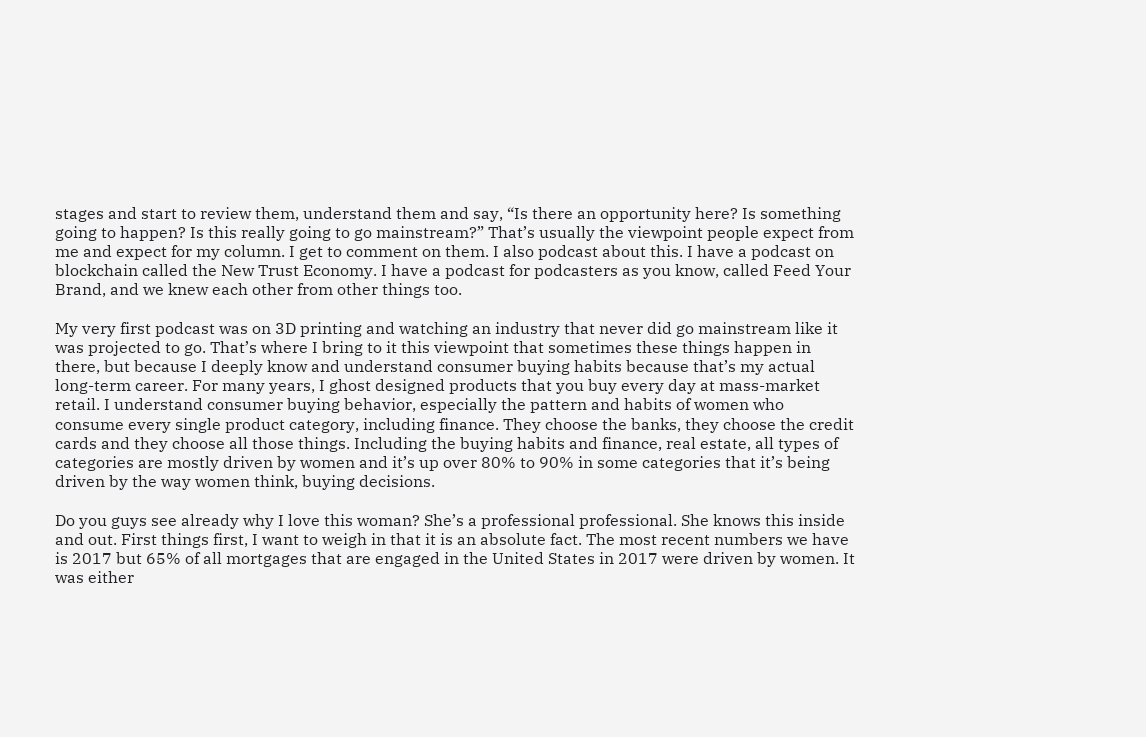stages and start to review them, understand them and say, “Is there an opportunity here? Is something going to happen? Is this really going to go mainstream?” That’s usually the viewpoint people expect from me and expect for my column. I get to comment on them. I also podcast about this. I have a podcast on blockchain called the New Trust Economy. I have a podcast for podcasters as you know, called Feed Your Brand, and we knew each other from other things too.

My very first podcast was on 3D printing and watching an industry that never did go mainstream like it was projected to go. That’s where I bring to it this viewpoint that sometimes these things happen in there, but because I deeply know and understand consumer buying habits because that’s my actual long-term career. For many years, I ghost designed products that you buy every day at mass-market retail. I understand consumer buying behavior, especially the pattern and habits of women who consume every single product category, including finance. They choose the banks, they choose the credit cards and they choose all those things. Including the buying habits and finance, real estate, all types of categories are mostly driven by women and it’s up over 80% to 90% in some categories that it’s being driven by the way women think, buying decisions.

Do you guys see already why I love this woman? She’s a professional professional. She knows this inside and out. First things first, I want to weigh in that it is an absolute fact. The most recent numbers we have is 2017 but 65% of all mortgages that are engaged in the United States in 2017 were driven by women. It was either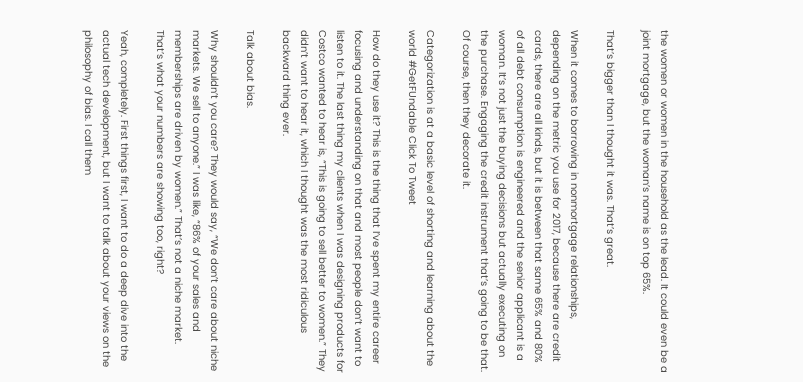the women or women in the household as the lead. It could even be a joint mortgage, but the woman’s name is on top 65%.

That’s bigger than I thought it was. That’s great.

When it comes to borrowing in nonmortgage relationships, depending on the metric you use for 2017, because there are credit cards, there are all kinds, but it is between that same 65% and 80% of all debt consumption is engineered and the senior applicant is a woman. It’s not just the buying decisions but actually executing on the purchase. Engaging the credit instrument that’s going to be that. Of course, then they decorate it.

Categorization is at a basic level of shorting and learning about the world #GetFUndable Click To Tweet

How do they use it? This is the thing that I’ve spent my entire career focusing and understanding on that and most people don’t want to listen to it. The last thing my clients when I was designing products for Costco wanted to hear is, “This is going to sell better to women.” They didn’t want to hear it, which I thought was the most ridiculous backward thing ever.

Talk about bias.

Why shouldn’t you care? They would say, “We don’t care about niche markets. We sell to anyone.” I was like, “86% of your sales and memberships are driven by women.” That’s not a niche market. That’s what your numbers are showing too, right?

Yeah, completely. First things first, I want to do a deep dive into the actual tech development, but I want to talk about your views on the philosophy of bias. I call them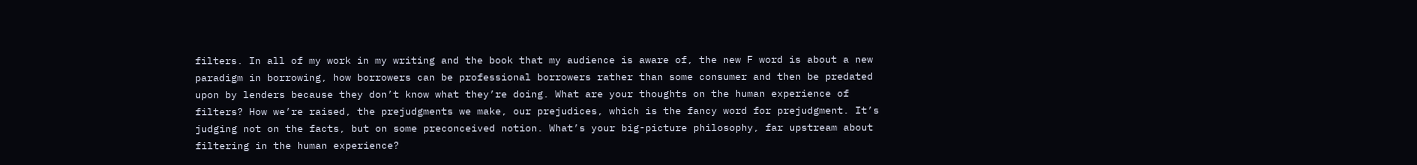filters. In all of my work in my writing and the book that my audience is aware of, the new F word is about a new paradigm in borrowing, how borrowers can be professional borrowers rather than some consumer and then be predated upon by lenders because they don’t know what they’re doing. What are your thoughts on the human experience of filters? How we’re raised, the prejudgments we make, our prejudices, which is the fancy word for prejudgment. It’s judging not on the facts, but on some preconceived notion. What’s your big-picture philosophy, far upstream about filtering in the human experience?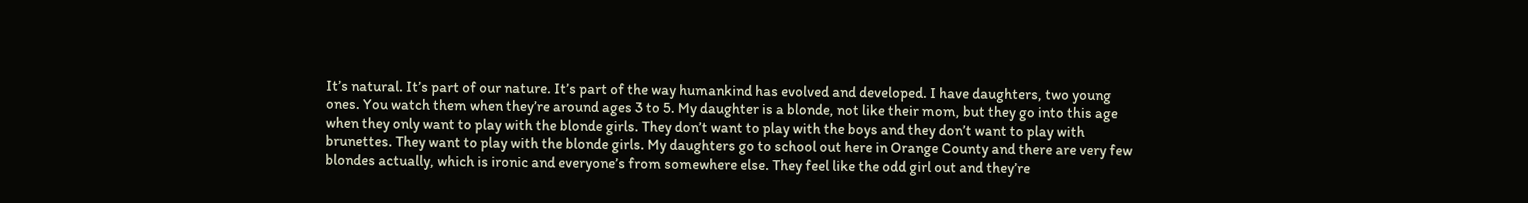It’s natural. It’s part of our nature. It’s part of the way humankind has evolved and developed. I have daughters, two young ones. You watch them when they’re around ages 3 to 5. My daughter is a blonde, not like their mom, but they go into this age when they only want to play with the blonde girls. They don’t want to play with the boys and they don’t want to play with brunettes. They want to play with the blonde girls. My daughters go to school out here in Orange County and there are very few blondes actually, which is ironic and everyone’s from somewhere else. They feel like the odd girl out and they’re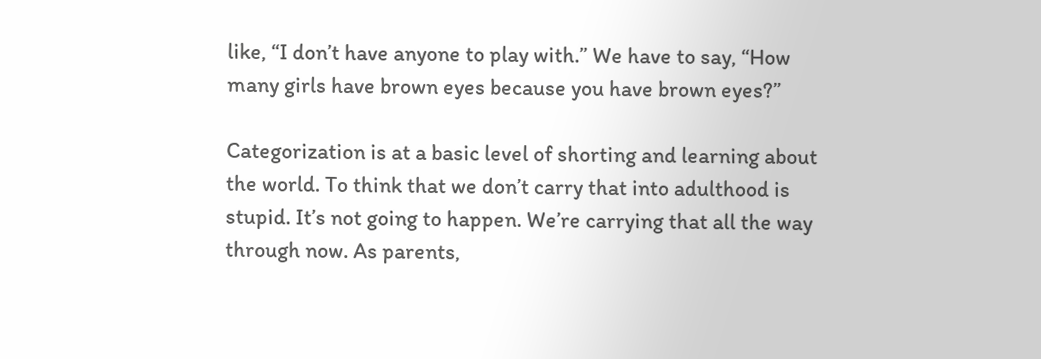like, “I don’t have anyone to play with.” We have to say, “How many girls have brown eyes because you have brown eyes?”

Categorization is at a basic level of shorting and learning about the world. To think that we don’t carry that into adulthood is stupid. It’s not going to happen. We’re carrying that all the way through now. As parents,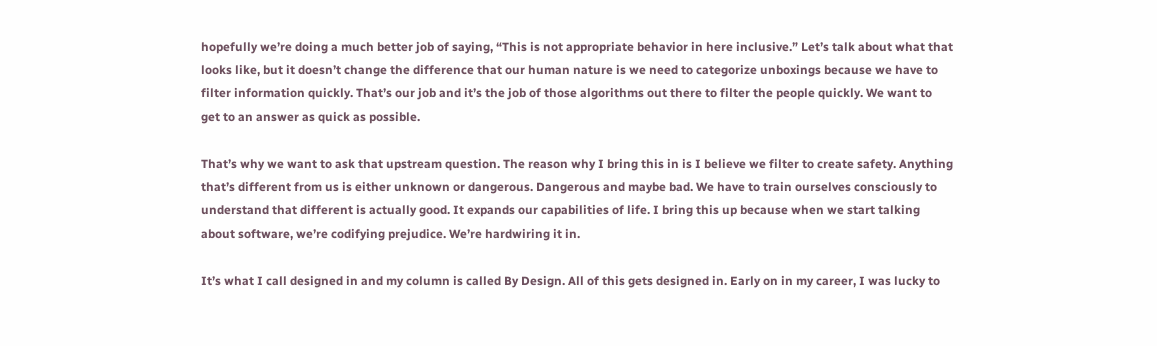hopefully we’re doing a much better job of saying, “This is not appropriate behavior in here inclusive.” Let’s talk about what that looks like, but it doesn’t change the difference that our human nature is we need to categorize unboxings because we have to filter information quickly. That’s our job and it’s the job of those algorithms out there to filter the people quickly. We want to get to an answer as quick as possible.

That’s why we want to ask that upstream question. The reason why I bring this in is I believe we filter to create safety. Anything that’s different from us is either unknown or dangerous. Dangerous and maybe bad. We have to train ourselves consciously to understand that different is actually good. It expands our capabilities of life. I bring this up because when we start talking about software, we’re codifying prejudice. We’re hardwiring it in.

It’s what I call designed in and my column is called By Design. All of this gets designed in. Early on in my career, I was lucky to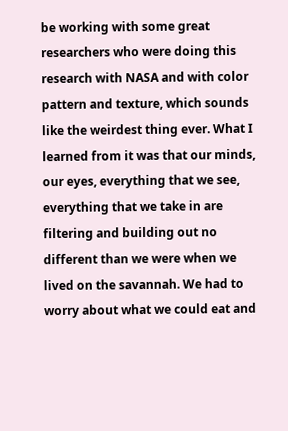be working with some great researchers who were doing this research with NASA and with color pattern and texture, which sounds like the weirdest thing ever. What I learned from it was that our minds, our eyes, everything that we see, everything that we take in are filtering and building out no different than we were when we lived on the savannah. We had to worry about what we could eat and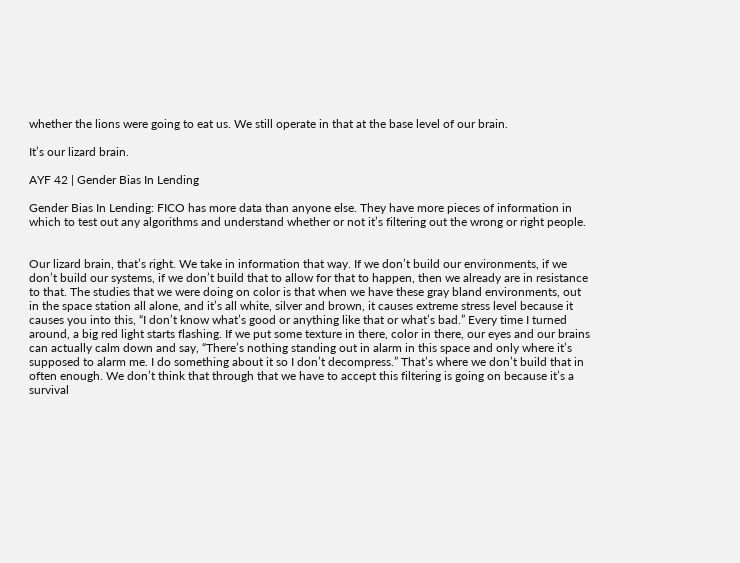whether the lions were going to eat us. We still operate in that at the base level of our brain.

It’s our lizard brain.

AYF 42 | Gender Bias In Lending

Gender Bias In Lending: FICO has more data than anyone else. They have more pieces of information in which to test out any algorithms and understand whether or not it’s filtering out the wrong or right people.


Our lizard brain, that’s right. We take in information that way. If we don’t build our environments, if we don’t build our systems, if we don’t build that to allow for that to happen, then we already are in resistance to that. The studies that we were doing on color is that when we have these gray bland environments, out in the space station all alone, and it’s all white, silver and brown, it causes extreme stress level because it causes you into this, “I don’t know what’s good or anything like that or what’s bad.” Every time I turned around, a big red light starts flashing. If we put some texture in there, color in there, our eyes and our brains can actually calm down and say, “There’s nothing standing out in alarm in this space and only where it’s supposed to alarm me. I do something about it so I don’t decompress.” That’s where we don’t build that in often enough. We don’t think that through that we have to accept this filtering is going on because it’s a survival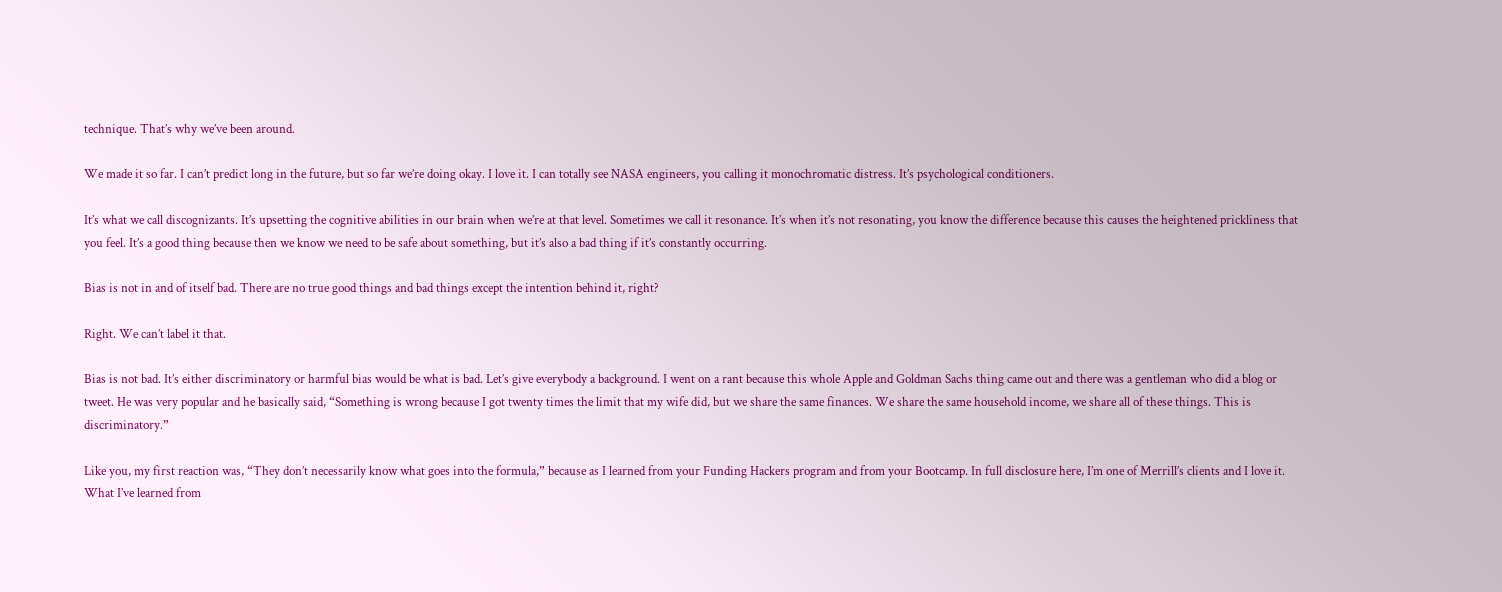technique. That’s why we’ve been around.

We made it so far. I can’t predict long in the future, but so far we’re doing okay. I love it. I can totally see NASA engineers, you calling it monochromatic distress. It’s psychological conditioners.

It’s what we call discognizants. It’s upsetting the cognitive abilities in our brain when we’re at that level. Sometimes we call it resonance. It’s when it’s not resonating, you know the difference because this causes the heightened prickliness that you feel. It’s a good thing because then we know we need to be safe about something, but it’s also a bad thing if it’s constantly occurring.

Bias is not in and of itself bad. There are no true good things and bad things except the intention behind it, right?

Right. We can’t label it that.

Bias is not bad. It’s either discriminatory or harmful bias would be what is bad. Let’s give everybody a background. I went on a rant because this whole Apple and Goldman Sachs thing came out and there was a gentleman who did a blog or tweet. He was very popular and he basically said, “Something is wrong because I got twenty times the limit that my wife did, but we share the same finances. We share the same household income, we share all of these things. This is discriminatory.”

Like you, my first reaction was, “They don’t necessarily know what goes into the formula,” because as I learned from your Funding Hackers program and from your Bootcamp. In full disclosure here, I’m one of Merrill’s clients and I love it. What I’ve learned from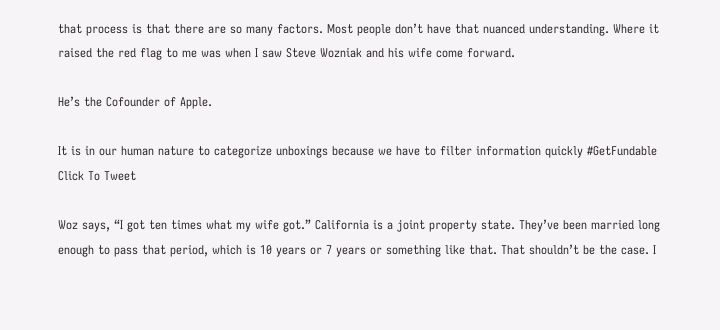that process is that there are so many factors. Most people don’t have that nuanced understanding. Where it raised the red flag to me was when I saw Steve Wozniak and his wife come forward.

He’s the Cofounder of Apple.

It is in our human nature to categorize unboxings because we have to filter information quickly #GetFundable Click To Tweet

Woz says, “I got ten times what my wife got.” California is a joint property state. They’ve been married long enough to pass that period, which is 10 years or 7 years or something like that. That shouldn’t be the case. I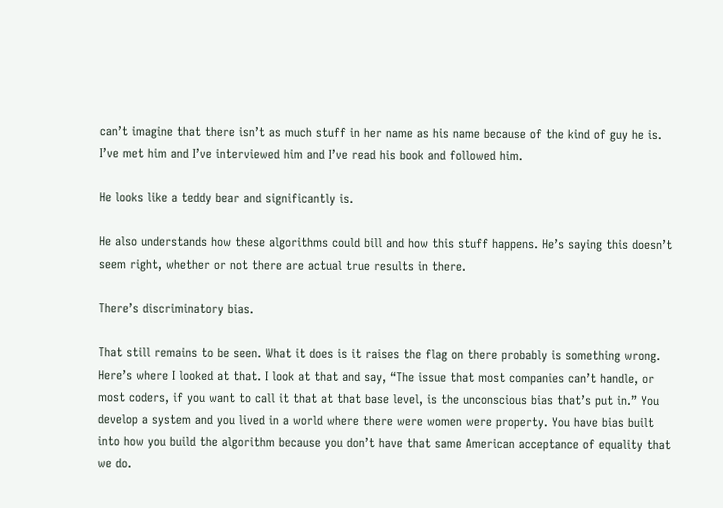can’t imagine that there isn’t as much stuff in her name as his name because of the kind of guy he is. I’ve met him and I’ve interviewed him and I’ve read his book and followed him.

He looks like a teddy bear and significantly is.

He also understands how these algorithms could bill and how this stuff happens. He’s saying this doesn’t seem right, whether or not there are actual true results in there.

There’s discriminatory bias.

That still remains to be seen. What it does is it raises the flag on there probably is something wrong. Here’s where I looked at that. I look at that and say, “The issue that most companies can’t handle, or most coders, if you want to call it that at that base level, is the unconscious bias that’s put in.” You develop a system and you lived in a world where there were women were property. You have bias built into how you build the algorithm because you don’t have that same American acceptance of equality that we do.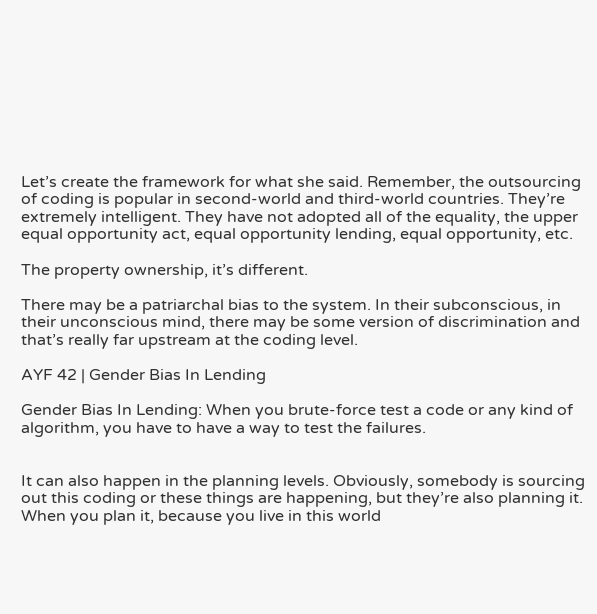Let’s create the framework for what she said. Remember, the outsourcing of coding is popular in second-world and third-world countries. They’re extremely intelligent. They have not adopted all of the equality, the upper equal opportunity act, equal opportunity lending, equal opportunity, etc.

The property ownership, it’s different.

There may be a patriarchal bias to the system. In their subconscious, in their unconscious mind, there may be some version of discrimination and that’s really far upstream at the coding level.

AYF 42 | Gender Bias In Lending

Gender Bias In Lending: When you brute-force test a code or any kind of algorithm, you have to have a way to test the failures.


It can also happen in the planning levels. Obviously, somebody is sourcing out this coding or these things are happening, but they’re also planning it. When you plan it, because you live in this world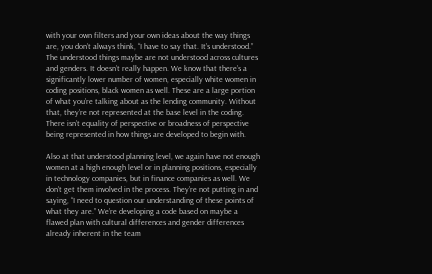with your own filters and your own ideas about the way things are, you don’t always think, “I have to say that. It’s understood.” The understood things maybe are not understood across cultures and genders. It doesn’t really happen. We know that there’s a significantly lower number of women, especially white women in coding positions, black women as well. These are a large portion of what you’re talking about as the lending community. Without that, they’re not represented at the base level in the coding. There isn’t equality of perspective or broadness of perspective being represented in how things are developed to begin with.

Also at that understood planning level, we again have not enough women at a high enough level or in planning positions, especially in technology companies, but in finance companies as well. We don’t get them involved in the process. They’re not putting in and saying, “I need to question our understanding of these points of what they are.” We’re developing a code based on maybe a flawed plan with cultural differences and gender differences already inherent in the team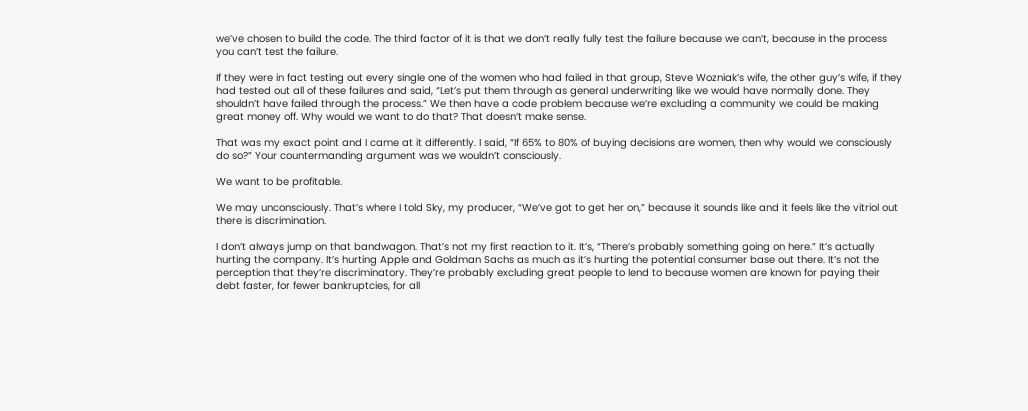we’ve chosen to build the code. The third factor of it is that we don’t really fully test the failure because we can’t, because in the process you can’t test the failure.

If they were in fact testing out every single one of the women who had failed in that group, Steve Wozniak’s wife, the other guy’s wife, if they had tested out all of these failures and said, “Let’s put them through as general underwriting like we would have normally done. They shouldn’t have failed through the process.” We then have a code problem because we’re excluding a community we could be making great money off. Why would we want to do that? That doesn’t make sense.

That was my exact point and I came at it differently. I said, “If 65% to 80% of buying decisions are women, then why would we consciously do so?” Your countermanding argument was we wouldn’t consciously.

We want to be profitable.

We may unconsciously. That’s where I told Sky, my producer, “We’ve got to get her on,” because it sounds like and it feels like the vitriol out there is discrimination.

I don’t always jump on that bandwagon. That’s not my first reaction to it. It’s, “There’s probably something going on here.” It’s actually hurting the company. It’s hurting Apple and Goldman Sachs as much as it’s hurting the potential consumer base out there. It’s not the perception that they’re discriminatory. They’re probably excluding great people to lend to because women are known for paying their debt faster, for fewer bankruptcies, for all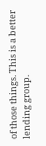of those things. This is a better lending group.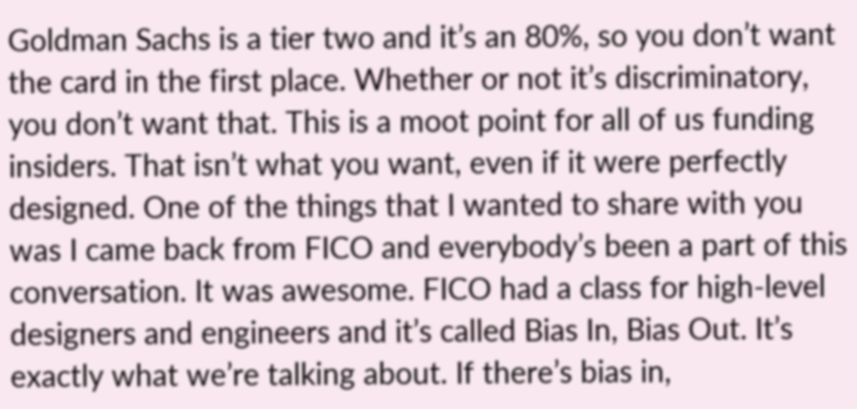Goldman Sachs is a tier two and it’s an 80%, so you don’t want the card in the first place. Whether or not it’s discriminatory, you don’t want that. This is a moot point for all of us funding insiders. That isn’t what you want, even if it were perfectly designed. One of the things that I wanted to share with you was I came back from FICO and everybody’s been a part of this conversation. It was awesome. FICO had a class for high-level designers and engineers and it’s called Bias In, Bias Out. It’s exactly what we’re talking about. If there’s bias in,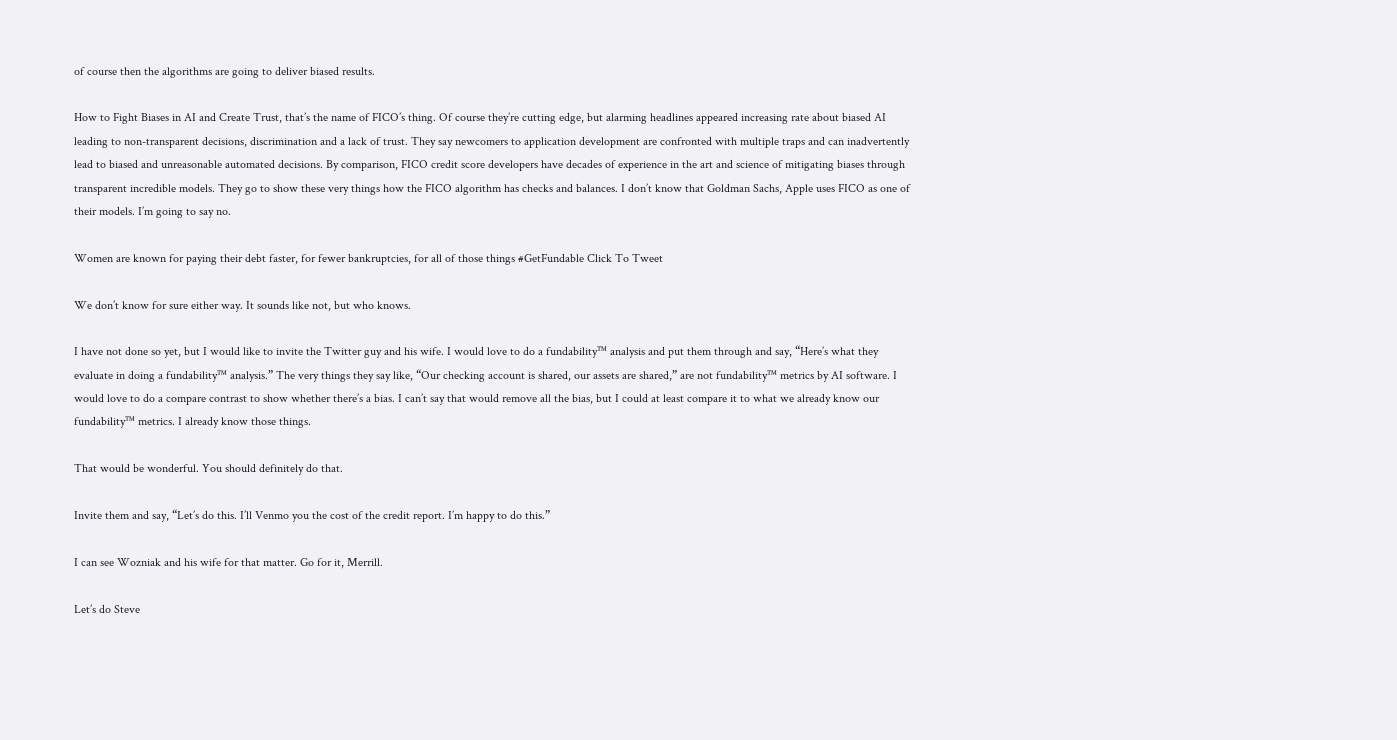of course then the algorithms are going to deliver biased results.

How to Fight Biases in AI and Create Trust, that’s the name of FICO’s thing. Of course they’re cutting edge, but alarming headlines appeared increasing rate about biased AI leading to non-transparent decisions, discrimination and a lack of trust. They say newcomers to application development are confronted with multiple traps and can inadvertently lead to biased and unreasonable automated decisions. By comparison, FICO credit score developers have decades of experience in the art and science of mitigating biases through transparent incredible models. They go to show these very things how the FICO algorithm has checks and balances. I don’t know that Goldman Sachs, Apple uses FICO as one of their models. I’m going to say no.

Women are known for paying their debt faster, for fewer bankruptcies, for all of those things #GetFundable Click To Tweet

We don’t know for sure either way. It sounds like not, but who knows.

I have not done so yet, but I would like to invite the Twitter guy and his wife. I would love to do a fundability™ analysis and put them through and say, “Here’s what they evaluate in doing a fundability™ analysis.” The very things they say like, “Our checking account is shared, our assets are shared,” are not fundability™ metrics by AI software. I would love to do a compare contrast to show whether there’s a bias. I can’t say that would remove all the bias, but I could at least compare it to what we already know our fundability™ metrics. I already know those things.

That would be wonderful. You should definitely do that.

Invite them and say, “Let’s do this. I’ll Venmo you the cost of the credit report. I’m happy to do this.”

I can see Wozniak and his wife for that matter. Go for it, Merrill.

Let’s do Steve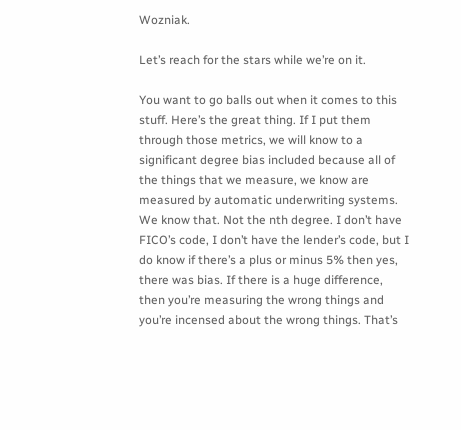Wozniak.

Let’s reach for the stars while we’re on it.

You want to go balls out when it comes to this stuff. Here’s the great thing. If I put them through those metrics, we will know to a significant degree bias included because all of the things that we measure, we know are measured by automatic underwriting systems. We know that. Not the nth degree. I don’t have FICO’s code, I don’t have the lender’s code, but I do know if there’s a plus or minus 5% then yes, there was bias. If there is a huge difference, then you’re measuring the wrong things and you’re incensed about the wrong things. That’s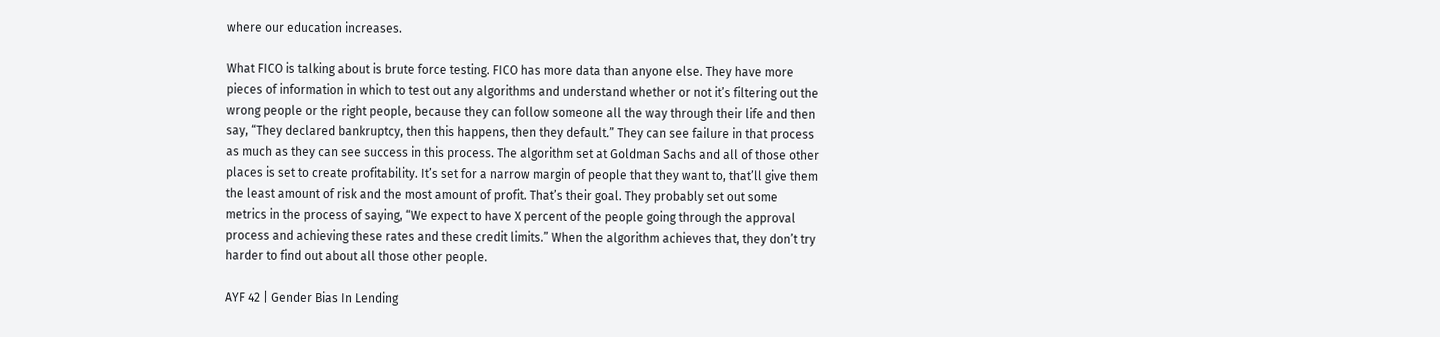where our education increases.

What FICO is talking about is brute force testing. FICO has more data than anyone else. They have more pieces of information in which to test out any algorithms and understand whether or not it’s filtering out the wrong people or the right people, because they can follow someone all the way through their life and then say, “They declared bankruptcy, then this happens, then they default.” They can see failure in that process as much as they can see success in this process. The algorithm set at Goldman Sachs and all of those other places is set to create profitability. It’s set for a narrow margin of people that they want to, that’ll give them the least amount of risk and the most amount of profit. That’s their goal. They probably set out some metrics in the process of saying, “We expect to have X percent of the people going through the approval process and achieving these rates and these credit limits.” When the algorithm achieves that, they don’t try harder to find out about all those other people.

AYF 42 | Gender Bias In Lending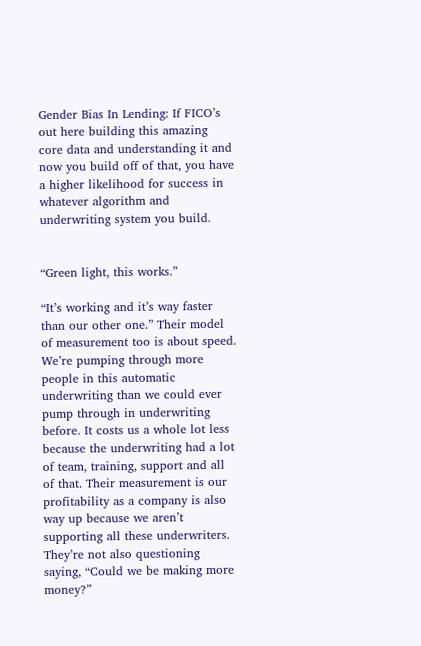Gender Bias In Lending: If FICO’s out here building this amazing core data and understanding it and now you build off of that, you have a higher likelihood for success in whatever algorithm and underwriting system you build.


“Green light, this works.”

“It’s working and it’s way faster than our other one.” Their model of measurement too is about speed. We’re pumping through more people in this automatic underwriting than we could ever pump through in underwriting before. It costs us a whole lot less because the underwriting had a lot of team, training, support and all of that. Their measurement is our profitability as a company is also way up because we aren’t supporting all these underwriters. They’re not also questioning saying, “Could we be making more money?”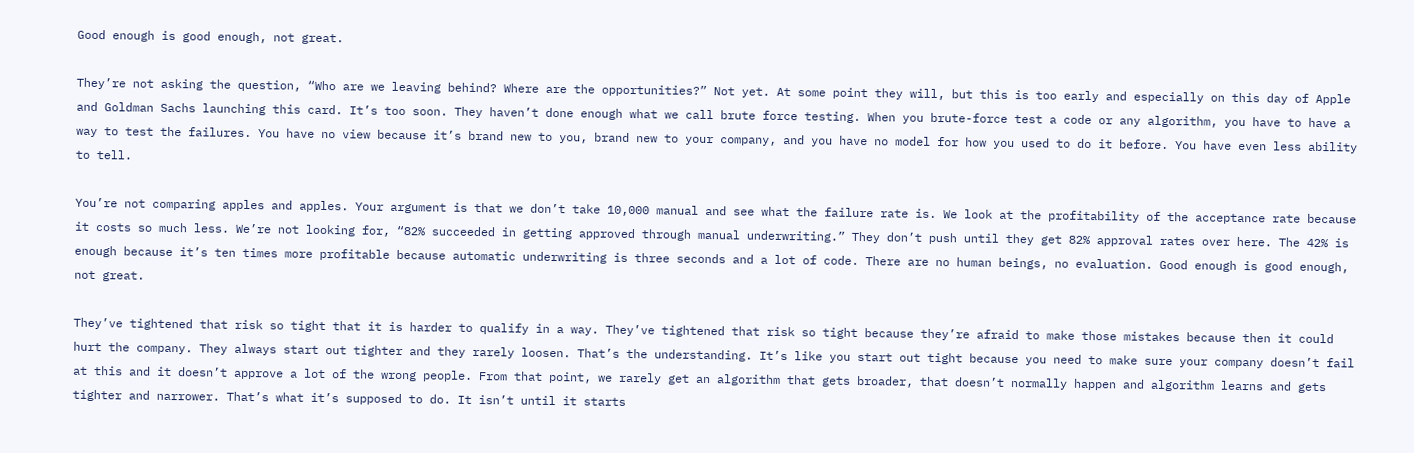Good enough is good enough, not great.

They’re not asking the question, “Who are we leaving behind? Where are the opportunities?” Not yet. At some point they will, but this is too early and especially on this day of Apple and Goldman Sachs launching this card. It’s too soon. They haven’t done enough what we call brute force testing. When you brute-force test a code or any algorithm, you have to have a way to test the failures. You have no view because it’s brand new to you, brand new to your company, and you have no model for how you used to do it before. You have even less ability to tell.

You’re not comparing apples and apples. Your argument is that we don’t take 10,000 manual and see what the failure rate is. We look at the profitability of the acceptance rate because it costs so much less. We’re not looking for, “82% succeeded in getting approved through manual underwriting.” They don’t push until they get 82% approval rates over here. The 42% is enough because it’s ten times more profitable because automatic underwriting is three seconds and a lot of code. There are no human beings, no evaluation. Good enough is good enough, not great.

They’ve tightened that risk so tight that it is harder to qualify in a way. They’ve tightened that risk so tight because they’re afraid to make those mistakes because then it could hurt the company. They always start out tighter and they rarely loosen. That’s the understanding. It’s like you start out tight because you need to make sure your company doesn’t fail at this and it doesn’t approve a lot of the wrong people. From that point, we rarely get an algorithm that gets broader, that doesn’t normally happen and algorithm learns and gets tighter and narrower. That’s what it’s supposed to do. It isn’t until it starts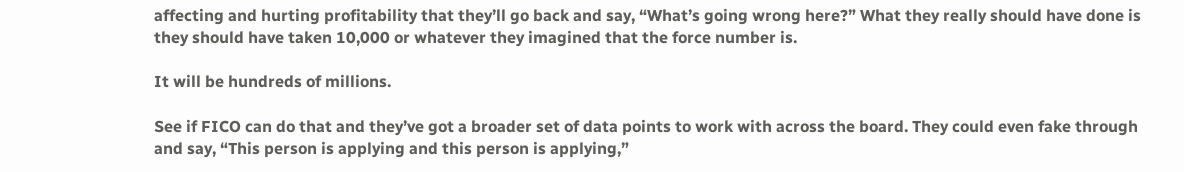affecting and hurting profitability that they’ll go back and say, “What’s going wrong here?” What they really should have done is they should have taken 10,000 or whatever they imagined that the force number is.

It will be hundreds of millions.

See if FICO can do that and they’ve got a broader set of data points to work with across the board. They could even fake through and say, “This person is applying and this person is applying,”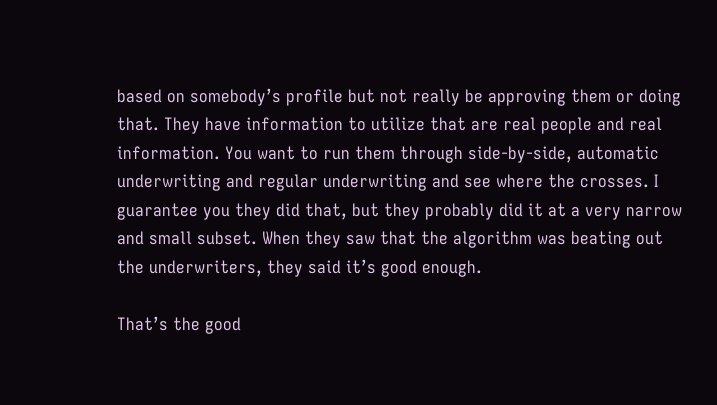based on somebody’s profile but not really be approving them or doing that. They have information to utilize that are real people and real information. You want to run them through side-by-side, automatic underwriting and regular underwriting and see where the crosses. I guarantee you they did that, but they probably did it at a very narrow and small subset. When they saw that the algorithm was beating out the underwriters, they said it’s good enough.

That’s the good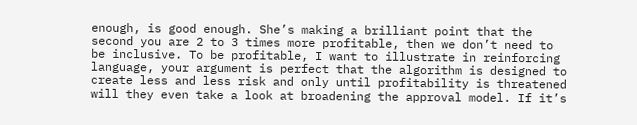enough, is good enough. She’s making a brilliant point that the second you are 2 to 3 times more profitable, then we don’t need to be inclusive. To be profitable, I want to illustrate in reinforcing language, your argument is perfect that the algorithm is designed to create less and less risk and only until profitability is threatened will they even take a look at broadening the approval model. If it’s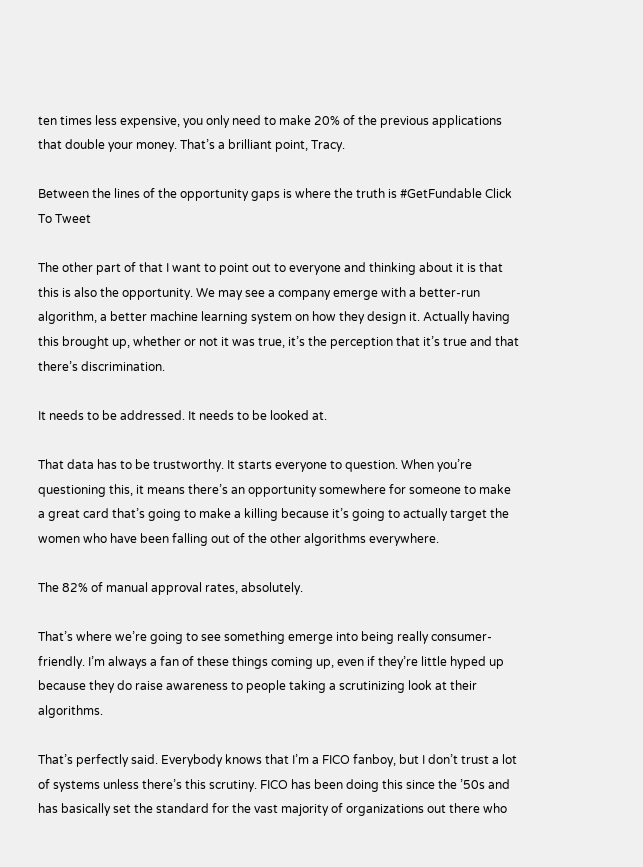ten times less expensive, you only need to make 20% of the previous applications that double your money. That’s a brilliant point, Tracy.

Between the lines of the opportunity gaps is where the truth is #GetFundable Click To Tweet

The other part of that I want to point out to everyone and thinking about it is that this is also the opportunity. We may see a company emerge with a better-run algorithm, a better machine learning system on how they design it. Actually having this brought up, whether or not it was true, it’s the perception that it’s true and that there’s discrimination.

It needs to be addressed. It needs to be looked at.

That data has to be trustworthy. It starts everyone to question. When you’re questioning this, it means there’s an opportunity somewhere for someone to make a great card that’s going to make a killing because it’s going to actually target the women who have been falling out of the other algorithms everywhere.

The 82% of manual approval rates, absolutely.

That’s where we’re going to see something emerge into being really consumer-friendly. I’m always a fan of these things coming up, even if they’re little hyped up because they do raise awareness to people taking a scrutinizing look at their algorithms.

That’s perfectly said. Everybody knows that I’m a FICO fanboy, but I don’t trust a lot of systems unless there’s this scrutiny. FICO has been doing this since the ’50s and has basically set the standard for the vast majority of organizations out there who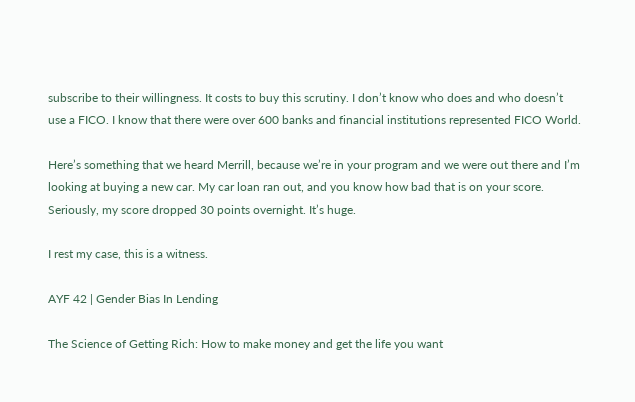subscribe to their willingness. It costs to buy this scrutiny. I don’t know who does and who doesn’t use a FICO. I know that there were over 600 banks and financial institutions represented FICO World.

Here’s something that we heard Merrill, because we’re in your program and we were out there and I’m looking at buying a new car. My car loan ran out, and you know how bad that is on your score. Seriously, my score dropped 30 points overnight. It’s huge.

I rest my case, this is a witness.

AYF 42 | Gender Bias In Lending

The Science of Getting Rich: How to make money and get the life you want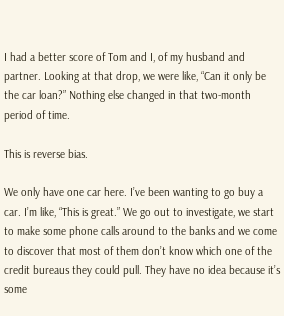I had a better score of Tom and I, of my husband and partner. Looking at that drop, we were like, “Can it only be the car loan?” Nothing else changed in that two-month period of time.

This is reverse bias.

We only have one car here. I’ve been wanting to go buy a car. I’m like, “This is great.” We go out to investigate, we start to make some phone calls around to the banks and we come to discover that most of them don’t know which one of the credit bureaus they could pull. They have no idea because it’s some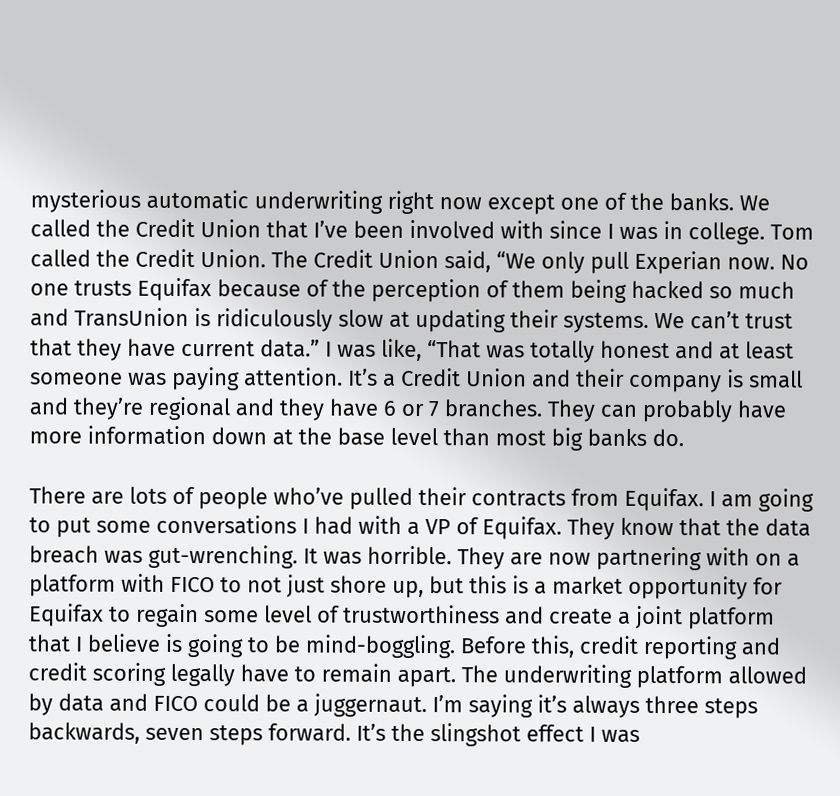mysterious automatic underwriting right now except one of the banks. We called the Credit Union that I’ve been involved with since I was in college. Tom called the Credit Union. The Credit Union said, “We only pull Experian now. No one trusts Equifax because of the perception of them being hacked so much and TransUnion is ridiculously slow at updating their systems. We can’t trust that they have current data.” I was like, “That was totally honest and at least someone was paying attention. It’s a Credit Union and their company is small and they’re regional and they have 6 or 7 branches. They can probably have more information down at the base level than most big banks do.

There are lots of people who’ve pulled their contracts from Equifax. I am going to put some conversations I had with a VP of Equifax. They know that the data breach was gut-wrenching. It was horrible. They are now partnering with on a platform with FICO to not just shore up, but this is a market opportunity for Equifax to regain some level of trustworthiness and create a joint platform that I believe is going to be mind-boggling. Before this, credit reporting and credit scoring legally have to remain apart. The underwriting platform allowed by data and FICO could be a juggernaut. I’m saying it’s always three steps backwards, seven steps forward. It’s the slingshot effect I was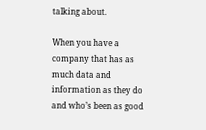talking about.

When you have a company that has as much data and information as they do and who’s been as good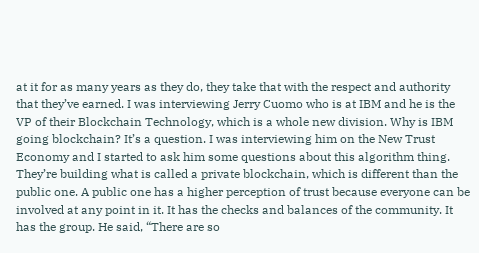at it for as many years as they do, they take that with the respect and authority that they’ve earned. I was interviewing Jerry Cuomo who is at IBM and he is the VP of their Blockchain Technology, which is a whole new division. Why is IBM going blockchain? It’s a question. I was interviewing him on the New Trust Economy and I started to ask him some questions about this algorithm thing. They’re building what is called a private blockchain, which is different than the public one. A public one has a higher perception of trust because everyone can be involved at any point in it. It has the checks and balances of the community. It has the group. He said, “There are so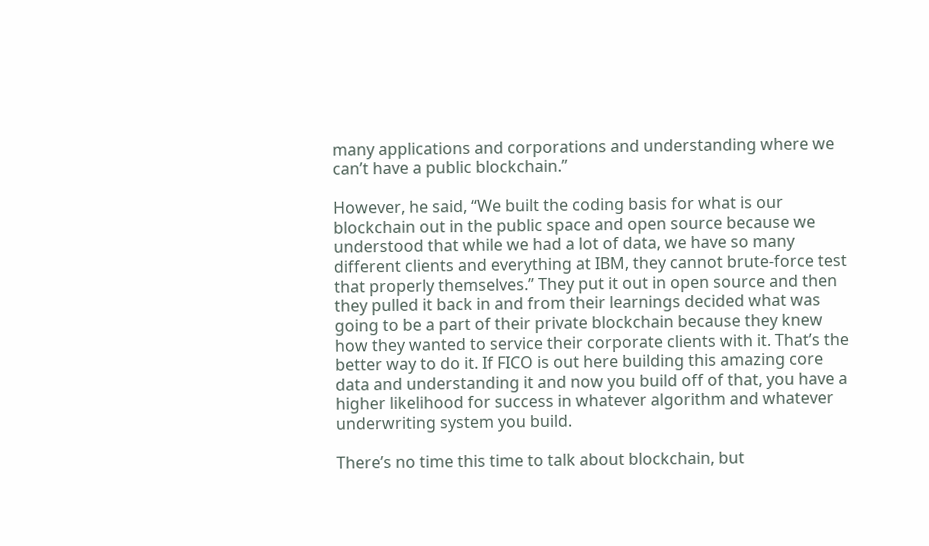many applications and corporations and understanding where we can’t have a public blockchain.”

However, he said, “We built the coding basis for what is our blockchain out in the public space and open source because we understood that while we had a lot of data, we have so many different clients and everything at IBM, they cannot brute-force test that properly themselves.” They put it out in open source and then they pulled it back in and from their learnings decided what was going to be a part of their private blockchain because they knew how they wanted to service their corporate clients with it. That’s the better way to do it. If FICO is out here building this amazing core data and understanding it and now you build off of that, you have a higher likelihood for success in whatever algorithm and whatever underwriting system you build.

There’s no time this time to talk about blockchain, but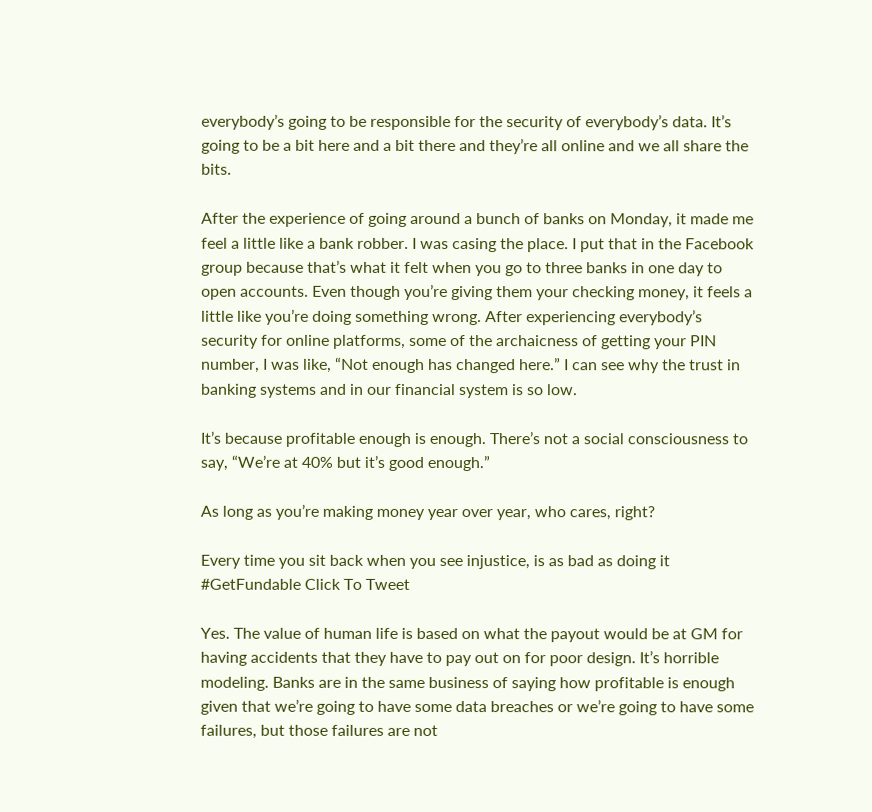everybody’s going to be responsible for the security of everybody’s data. It’s going to be a bit here and a bit there and they’re all online and we all share the bits.

After the experience of going around a bunch of banks on Monday, it made me feel a little like a bank robber. I was casing the place. I put that in the Facebook group because that’s what it felt when you go to three banks in one day to open accounts. Even though you’re giving them your checking money, it feels a little like you’re doing something wrong. After experiencing everybody’s security for online platforms, some of the archaicness of getting your PIN number, I was like, “Not enough has changed here.” I can see why the trust in banking systems and in our financial system is so low.

It’s because profitable enough is enough. There’s not a social consciousness to say, “We’re at 40% but it’s good enough.”

As long as you’re making money year over year, who cares, right?

Every time you sit back when you see injustice, is as bad as doing it #GetFundable Click To Tweet

Yes. The value of human life is based on what the payout would be at GM for having accidents that they have to pay out on for poor design. It’s horrible modeling. Banks are in the same business of saying how profitable is enough given that we’re going to have some data breaches or we’re going to have some failures, but those failures are not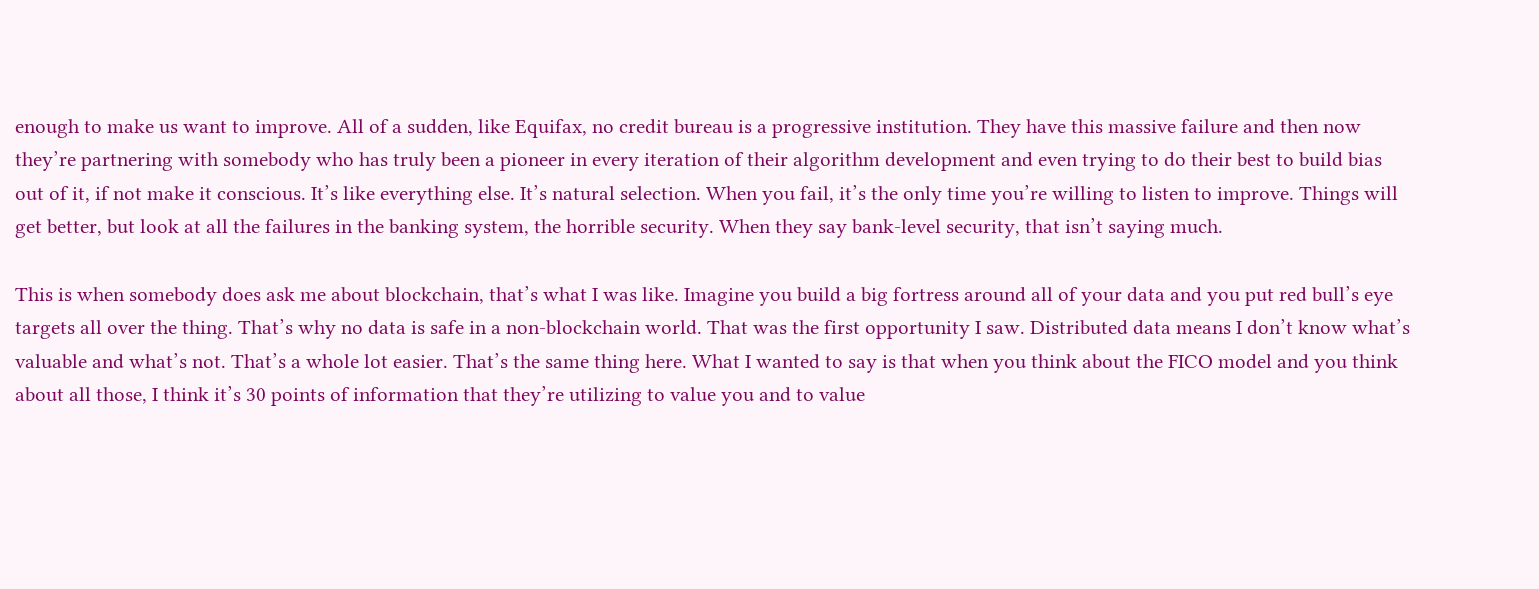enough to make us want to improve. All of a sudden, like Equifax, no credit bureau is a progressive institution. They have this massive failure and then now they’re partnering with somebody who has truly been a pioneer in every iteration of their algorithm development and even trying to do their best to build bias out of it, if not make it conscious. It’s like everything else. It’s natural selection. When you fail, it’s the only time you’re willing to listen to improve. Things will get better, but look at all the failures in the banking system, the horrible security. When they say bank-level security, that isn’t saying much.

This is when somebody does ask me about blockchain, that’s what I was like. Imagine you build a big fortress around all of your data and you put red bull’s eye targets all over the thing. That’s why no data is safe in a non-blockchain world. That was the first opportunity I saw. Distributed data means I don’t know what’s valuable and what’s not. That’s a whole lot easier. That’s the same thing here. What I wanted to say is that when you think about the FICO model and you think about all those, I think it’s 30 points of information that they’re utilizing to value you and to value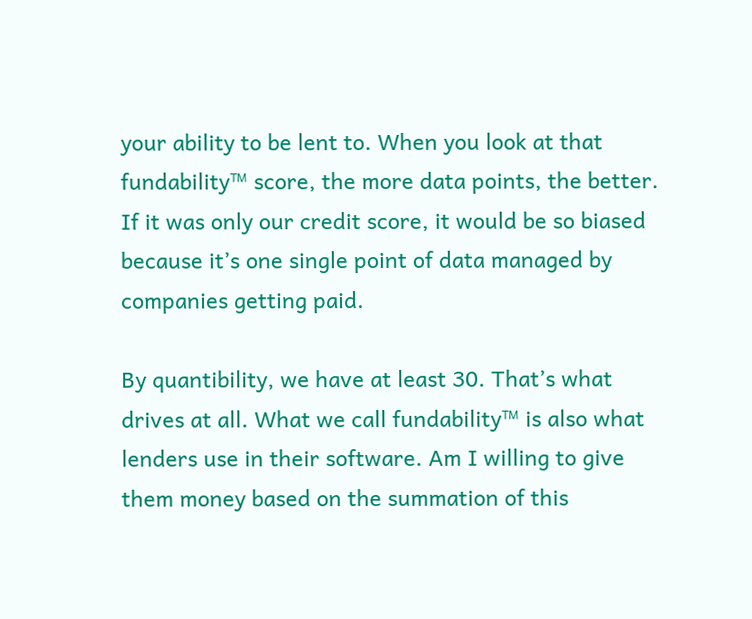your ability to be lent to. When you look at that fundability™ score, the more data points, the better. If it was only our credit score, it would be so biased because it’s one single point of data managed by companies getting paid.

By quantibility, we have at least 30. That’s what drives at all. What we call fundability™ is also what lenders use in their software. Am I willing to give them money based on the summation of this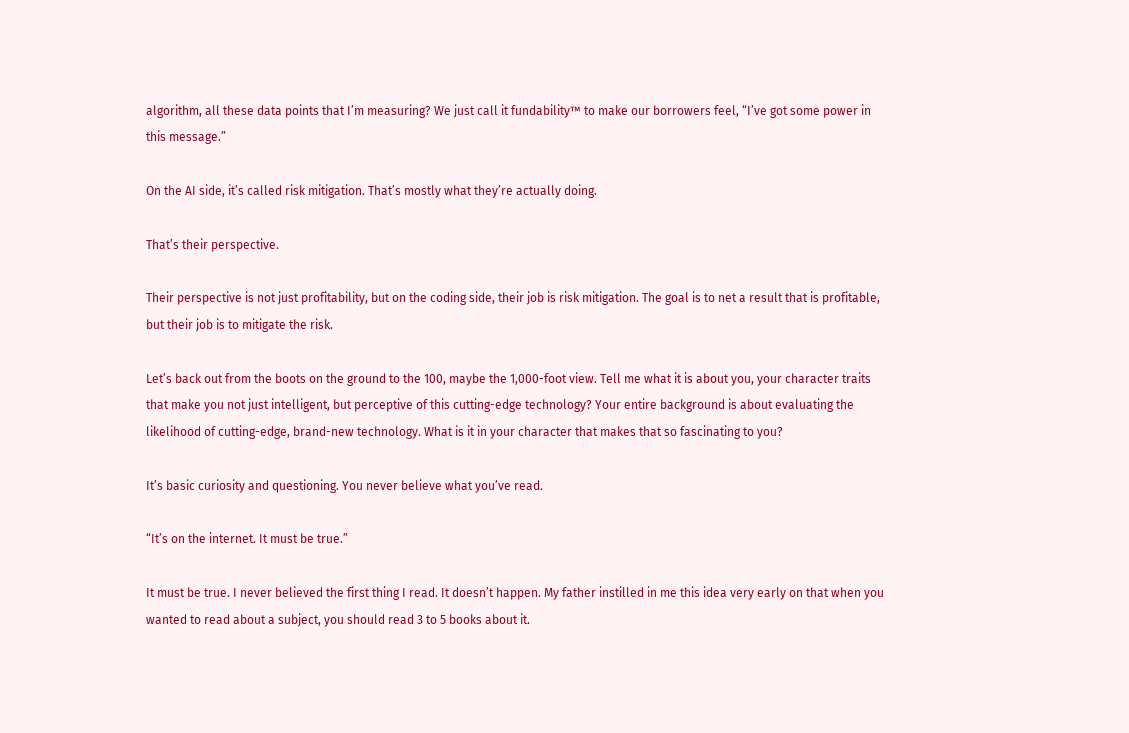algorithm, all these data points that I’m measuring? We just call it fundability™ to make our borrowers feel, “I’ve got some power in this message.”

On the AI side, it’s called risk mitigation. That’s mostly what they’re actually doing.

That’s their perspective.

Their perspective is not just profitability, but on the coding side, their job is risk mitigation. The goal is to net a result that is profitable, but their job is to mitigate the risk.

Let’s back out from the boots on the ground to the 100, maybe the 1,000-foot view. Tell me what it is about you, your character traits that make you not just intelligent, but perceptive of this cutting-edge technology? Your entire background is about evaluating the likelihood of cutting-edge, brand-new technology. What is it in your character that makes that so fascinating to you?

It’s basic curiosity and questioning. You never believe what you’ve read.

“It’s on the internet. It must be true.”

It must be true. I never believed the first thing I read. It doesn’t happen. My father instilled in me this idea very early on that when you wanted to read about a subject, you should read 3 to 5 books about it.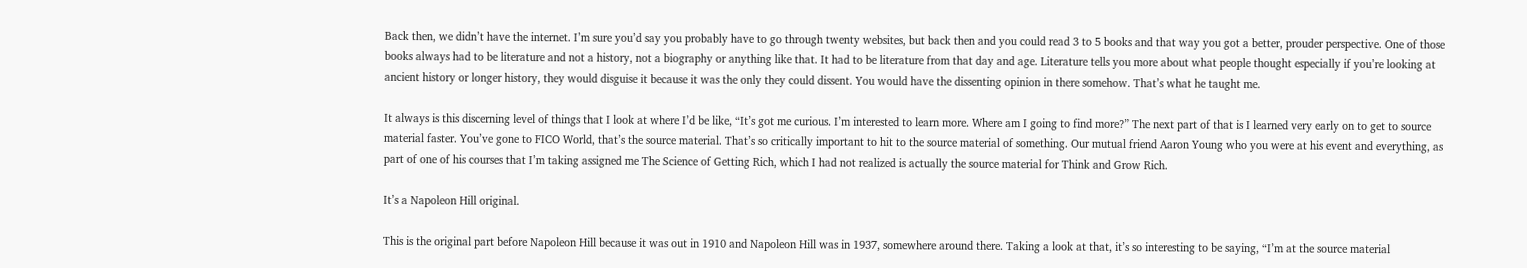Back then, we didn’t have the internet. I’m sure you’d say you probably have to go through twenty websites, but back then and you could read 3 to 5 books and that way you got a better, prouder perspective. One of those books always had to be literature and not a history, not a biography or anything like that. It had to be literature from that day and age. Literature tells you more about what people thought especially if you’re looking at ancient history or longer history, they would disguise it because it was the only they could dissent. You would have the dissenting opinion in there somehow. That’s what he taught me.

It always is this discerning level of things that I look at where I’d be like, “It’s got me curious. I’m interested to learn more. Where am I going to find more?” The next part of that is I learned very early on to get to source material faster. You’ve gone to FICO World, that’s the source material. That’s so critically important to hit to the source material of something. Our mutual friend Aaron Young who you were at his event and everything, as part of one of his courses that I’m taking assigned me The Science of Getting Rich, which I had not realized is actually the source material for Think and Grow Rich.

It’s a Napoleon Hill original.

This is the original part before Napoleon Hill because it was out in 1910 and Napoleon Hill was in 1937, somewhere around there. Taking a look at that, it’s so interesting to be saying, “I’m at the source material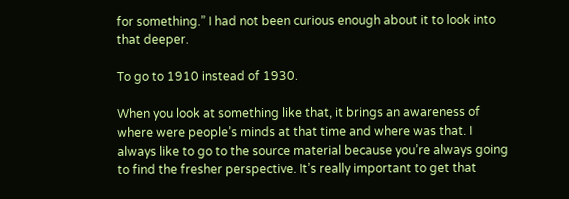for something.” I had not been curious enough about it to look into that deeper.

To go to 1910 instead of 1930.

When you look at something like that, it brings an awareness of where were people’s minds at that time and where was that. I always like to go to the source material because you’re always going to find the fresher perspective. It’s really important to get that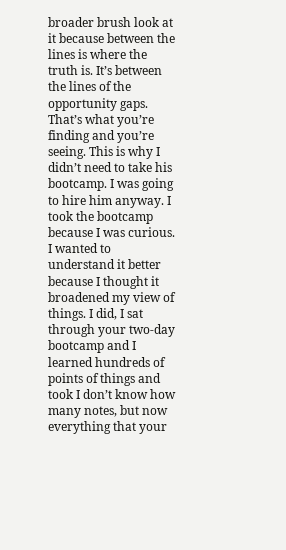broader brush look at it because between the lines is where the truth is. It’s between the lines of the opportunity gaps. That’s what you’re finding and you’re seeing. This is why I didn’t need to take his bootcamp. I was going to hire him anyway. I took the bootcamp because I was curious. I wanted to understand it better because I thought it broadened my view of things. I did, I sat through your two-day bootcamp and I learned hundreds of points of things and took I don’t know how many notes, but now everything that your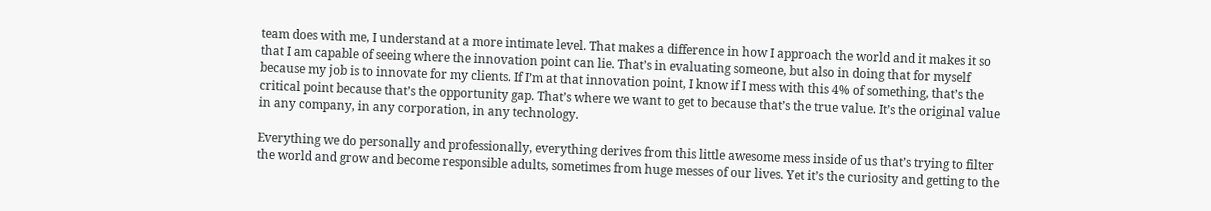team does with me, I understand at a more intimate level. That makes a difference in how I approach the world and it makes it so that I am capable of seeing where the innovation point can lie. That’s in evaluating someone, but also in doing that for myself because my job is to innovate for my clients. If I’m at that innovation point, I know if I mess with this 4% of something, that’s the critical point because that’s the opportunity gap. That’s where we want to get to because that’s the true value. It’s the original value in any company, in any corporation, in any technology.

Everything we do personally and professionally, everything derives from this little awesome mess inside of us that’s trying to filter the world and grow and become responsible adults, sometimes from huge messes of our lives. Yet it’s the curiosity and getting to the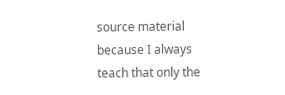source material because I always teach that only the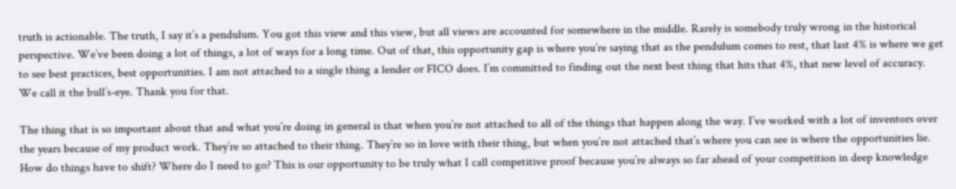truth is actionable. The truth, I say it’s a pendulum. You got this view and this view, but all views are accounted for somewhere in the middle. Rarely is somebody truly wrong in the historical perspective. We’ve been doing a lot of things, a lot of ways for a long time. Out of that, this opportunity gap is where you’re saying that as the pendulum comes to rest, that last 4% is where we get to see best practices, best opportunities. I am not attached to a single thing a lender or FICO does. I’m committed to finding out the next best thing that hits that 4%, that new level of accuracy. We call it the bull’s-eye. Thank you for that.

The thing that is so important about that and what you’re doing in general is that when you’re not attached to all of the things that happen along the way. I’ve worked with a lot of inventors over the years because of my product work. They’re so attached to their thing. They’re so in love with their thing, but when you’re not attached that’s where you can see is where the opportunities lie. How do things have to shift? Where do I need to go? This is our opportunity to be truly what I call competitive proof because you’re always so far ahead of your competition in deep knowledge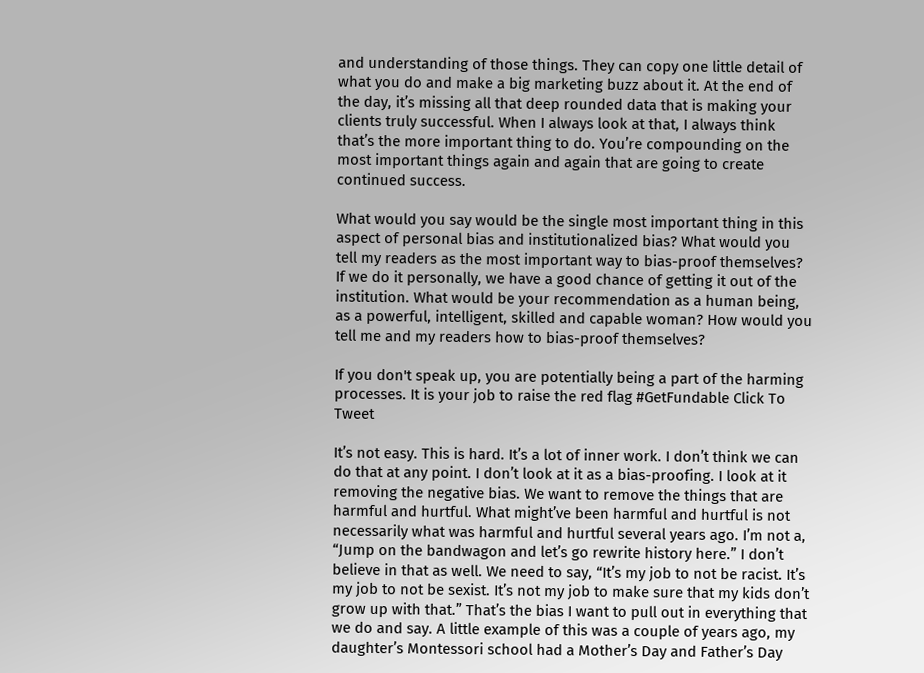and understanding of those things. They can copy one little detail of what you do and make a big marketing buzz about it. At the end of the day, it’s missing all that deep rounded data that is making your clients truly successful. When I always look at that, I always think that’s the more important thing to do. You’re compounding on the most important things again and again that are going to create continued success.

What would you say would be the single most important thing in this aspect of personal bias and institutionalized bias? What would you tell my readers as the most important way to bias-proof themselves? If we do it personally, we have a good chance of getting it out of the institution. What would be your recommendation as a human being, as a powerful, intelligent, skilled and capable woman? How would you tell me and my readers how to bias-proof themselves?

If you don't speak up, you are potentially being a part of the harming processes. It is your job to raise the red flag #GetFundable Click To Tweet

It’s not easy. This is hard. It’s a lot of inner work. I don’t think we can do that at any point. I don’t look at it as a bias-proofing. I look at it removing the negative bias. We want to remove the things that are harmful and hurtful. What might’ve been harmful and hurtful is not necessarily what was harmful and hurtful several years ago. I’m not a, “Jump on the bandwagon and let’s go rewrite history here.” I don’t believe in that as well. We need to say, “It’s my job to not be racist. It’s my job to not be sexist. It’s not my job to make sure that my kids don’t grow up with that.” That’s the bias I want to pull out in everything that we do and say. A little example of this was a couple of years ago, my daughter’s Montessori school had a Mother’s Day and Father’s Day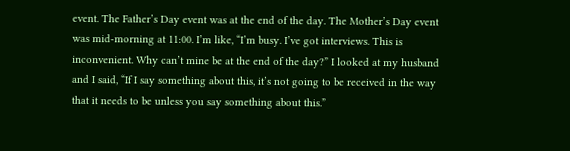event. The Father’s Day event was at the end of the day. The Mother’s Day event was mid-morning at 11:00. I’m like, “I’m busy. I’ve got interviews. This is inconvenient. Why can’t mine be at the end of the day?” I looked at my husband and I said, “If I say something about this, it’s not going to be received in the way that it needs to be unless you say something about this.”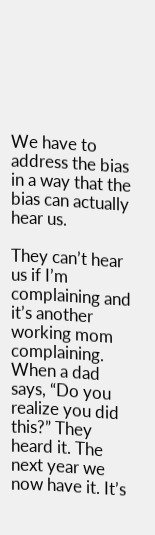We have to address the bias in a way that the bias can actually hear us.

They can’t hear us if I’m complaining and it’s another working mom complaining. When a dad says, “Do you realize you did this?” They heard it. The next year we now have it. It’s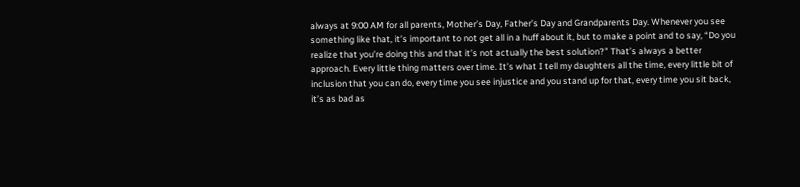always at 9:00 AM for all parents, Mother’s Day, Father’s Day and Grandparents Day. Whenever you see something like that, it’s important to not get all in a huff about it, but to make a point and to say, “Do you realize that you’re doing this and that it’s not actually the best solution?” That’s always a better approach. Every little thing matters over time. It’s what I tell my daughters all the time, every little bit of inclusion that you can do, every time you see injustice and you stand up for that, every time you sit back, it’s as bad as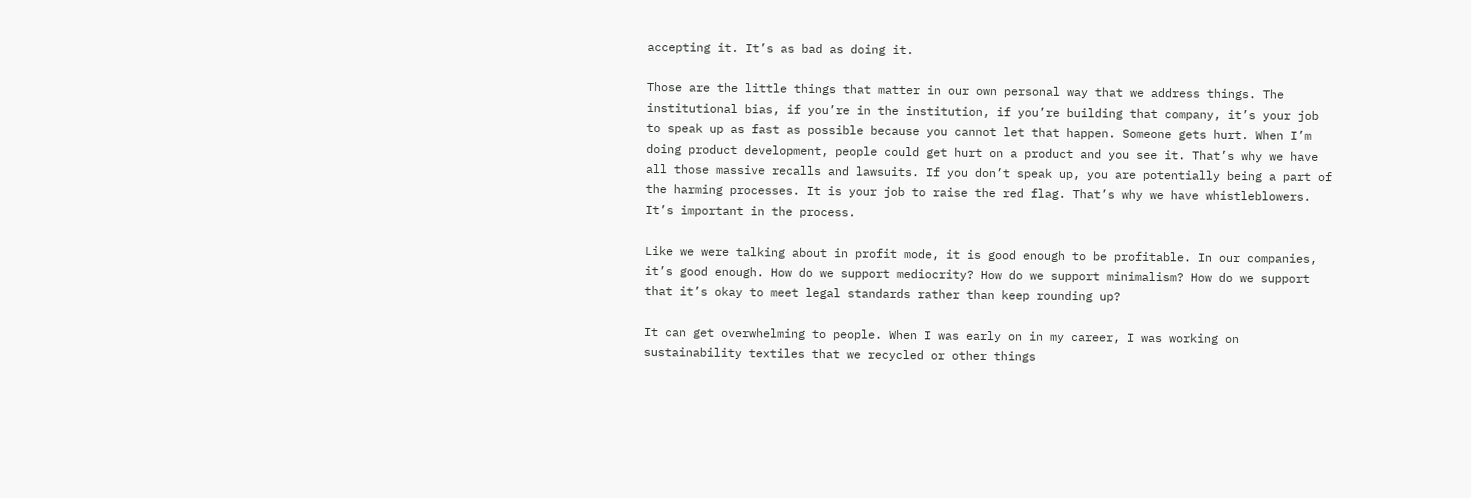accepting it. It’s as bad as doing it.

Those are the little things that matter in our own personal way that we address things. The institutional bias, if you’re in the institution, if you’re building that company, it’s your job to speak up as fast as possible because you cannot let that happen. Someone gets hurt. When I’m doing product development, people could get hurt on a product and you see it. That’s why we have all those massive recalls and lawsuits. If you don’t speak up, you are potentially being a part of the harming processes. It is your job to raise the red flag. That’s why we have whistleblowers. It’s important in the process.

Like we were talking about in profit mode, it is good enough to be profitable. In our companies, it’s good enough. How do we support mediocrity? How do we support minimalism? How do we support that it’s okay to meet legal standards rather than keep rounding up?

It can get overwhelming to people. When I was early on in my career, I was working on sustainability textiles that we recycled or other things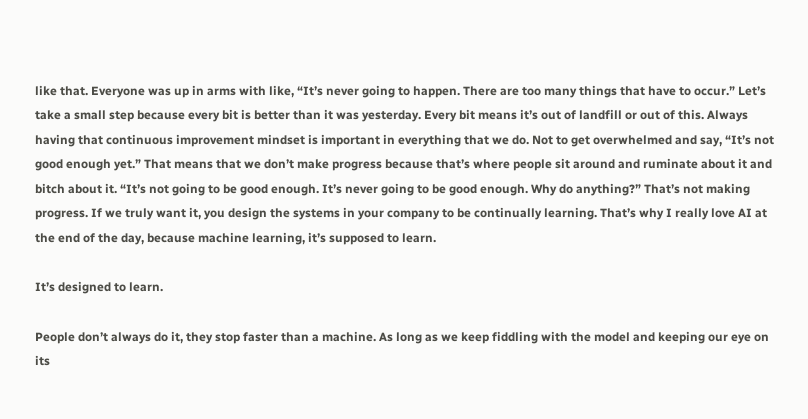like that. Everyone was up in arms with like, “It’s never going to happen. There are too many things that have to occur.” Let’s take a small step because every bit is better than it was yesterday. Every bit means it’s out of landfill or out of this. Always having that continuous improvement mindset is important in everything that we do. Not to get overwhelmed and say, “It’s not good enough yet.” That means that we don’t make progress because that’s where people sit around and ruminate about it and bitch about it. “It’s not going to be good enough. It’s never going to be good enough. Why do anything?” That’s not making progress. If we truly want it, you design the systems in your company to be continually learning. That’s why I really love AI at the end of the day, because machine learning, it’s supposed to learn.

It’s designed to learn.

People don’t always do it, they stop faster than a machine. As long as we keep fiddling with the model and keeping our eye on its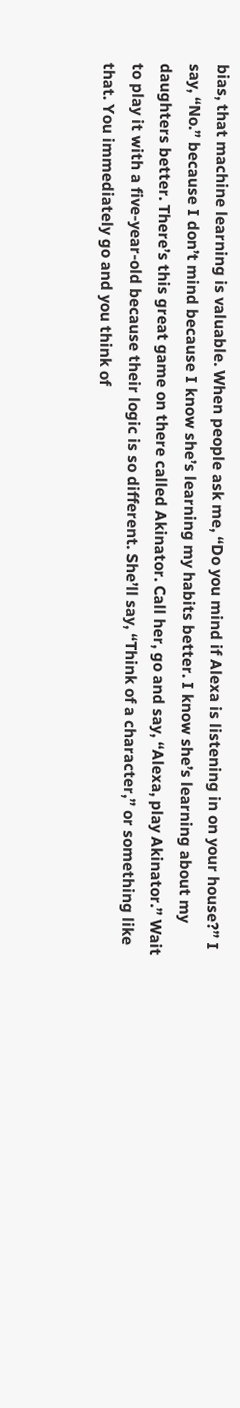bias, that machine learning is valuable. When people ask me, “Do you mind if Alexa is listening in on your house?” I say, “No.” because I don’t mind because I know she’s learning my habits better. I know she’s learning about my daughters better. There’s this great game on there called Akinator. Call her, go and say, “Alexa, play Akinator.” Wait to play it with a five-year-old because their logic is so different. She’ll say, “Think of a character,” or something like that. You immediately go and you think of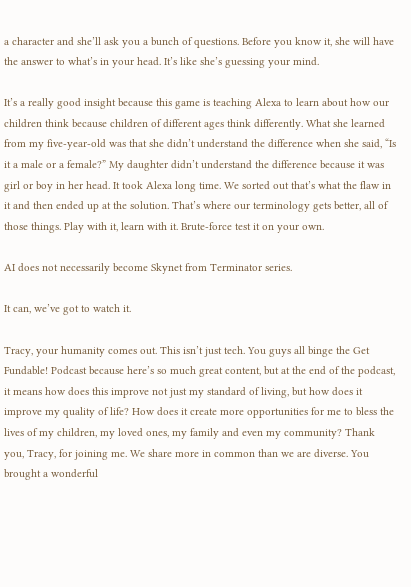a character and she’ll ask you a bunch of questions. Before you know it, she will have the answer to what’s in your head. It’s like she’s guessing your mind.

It’s a really good insight because this game is teaching Alexa to learn about how our children think because children of different ages think differently. What she learned from my five-year-old was that she didn’t understand the difference when she said, “Is it a male or a female?” My daughter didn’t understand the difference because it was girl or boy in her head. It took Alexa long time. We sorted out that’s what the flaw in it and then ended up at the solution. That’s where our terminology gets better, all of those things. Play with it, learn with it. Brute-force test it on your own.

AI does not necessarily become Skynet from Terminator series.

It can, we’ve got to watch it.

Tracy, your humanity comes out. This isn’t just tech. You guys all binge the Get Fundable! Podcast because here’s so much great content, but at the end of the podcast, it means how does this improve not just my standard of living, but how does it improve my quality of life? How does it create more opportunities for me to bless the lives of my children, my loved ones, my family and even my community? Thank you, Tracy, for joining me. We share more in common than we are diverse. You brought a wonderful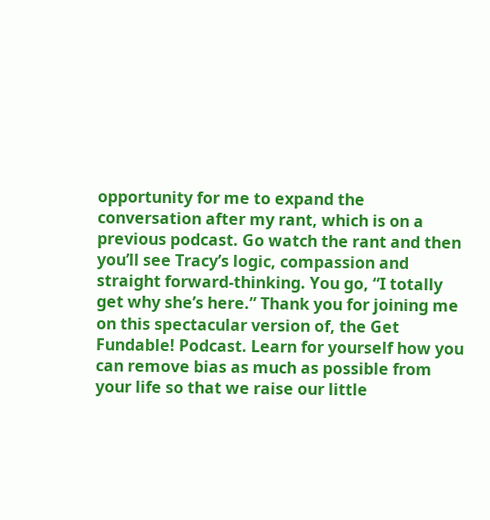opportunity for me to expand the conversation after my rant, which is on a previous podcast. Go watch the rant and then you’ll see Tracy’s logic, compassion and straight forward-thinking. You go, “I totally get why she’s here.” Thank you for joining me on this spectacular version of, the Get Fundable! Podcast. Learn for yourself how you can remove bias as much as possible from your life so that we raise our little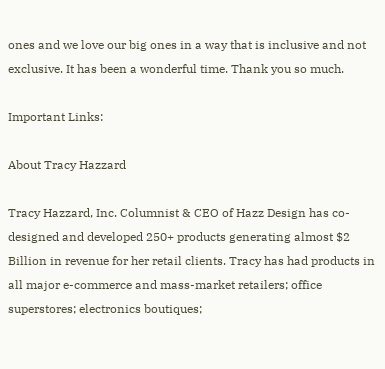ones and we love our big ones in a way that is inclusive and not exclusive. It has been a wonderful time. Thank you so much.

Important Links:

About Tracy Hazzard

Tracy Hazzard, Inc. Columnist & CEO of Hazz Design has co-designed and developed 250+ products generating almost $2 Billion in revenue for her retail clients. Tracy has had products in all major e-commerce and mass-market retailers; office superstores; electronics boutiques;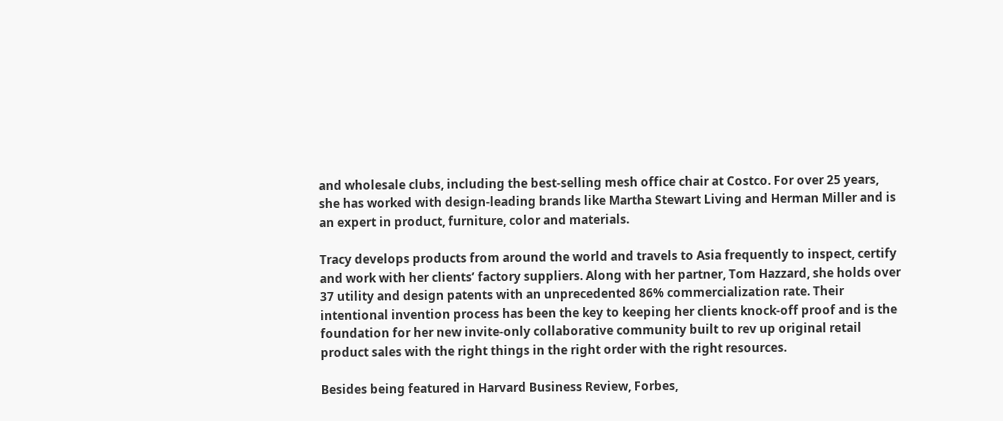and wholesale clubs, including the best-selling mesh office chair at Costco. For over 25 years, she has worked with design-leading brands like Martha Stewart Living and Herman Miller and is an expert in product, furniture, color and materials.

Tracy develops products from around the world and travels to Asia frequently to inspect, certify and work with her clients’ factory suppliers. Along with her partner, Tom Hazzard, she holds over 37 utility and design patents with an unprecedented 86% commercialization rate. Their intentional invention process has been the key to keeping her clients knock-off proof and is the foundation for her new invite-only collaborative community built to rev up original retail product sales with the right things in the right order with the right resources.

Besides being featured in Harvard Business Review, Forbes,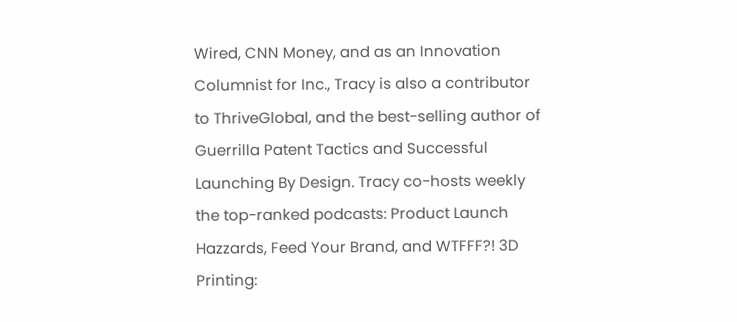Wired, CNN Money, and as an Innovation Columnist for Inc., Tracy is also a contributor to ThriveGlobal, and the best-selling author of Guerrilla Patent Tactics and Successful Launching By Design. Tracy co-hosts weekly the top-ranked podcasts: Product Launch Hazzards, Feed Your Brand, and WTFFF?! 3D Printing: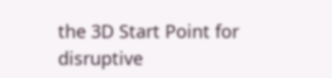the 3D Start Point for disruptive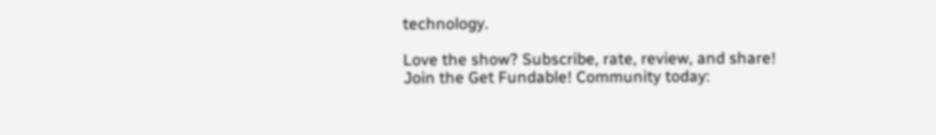technology.

Love the show? Subscribe, rate, review, and share!
Join the Get Fundable! Community today: